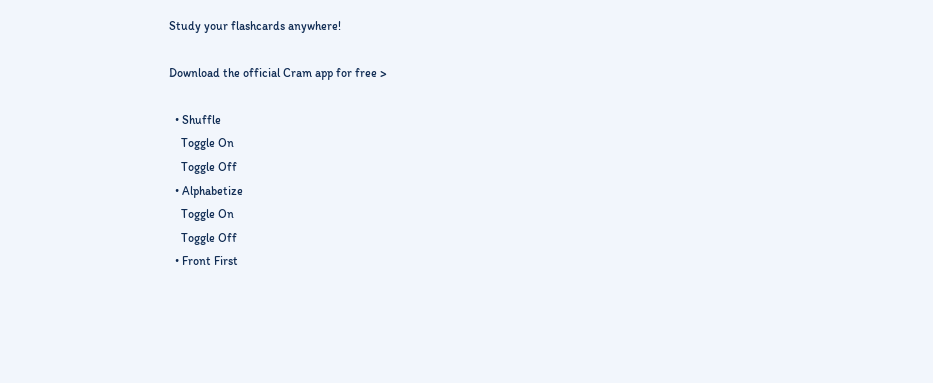Study your flashcards anywhere!

Download the official Cram app for free >

  • Shuffle
    Toggle On
    Toggle Off
  • Alphabetize
    Toggle On
    Toggle Off
  • Front First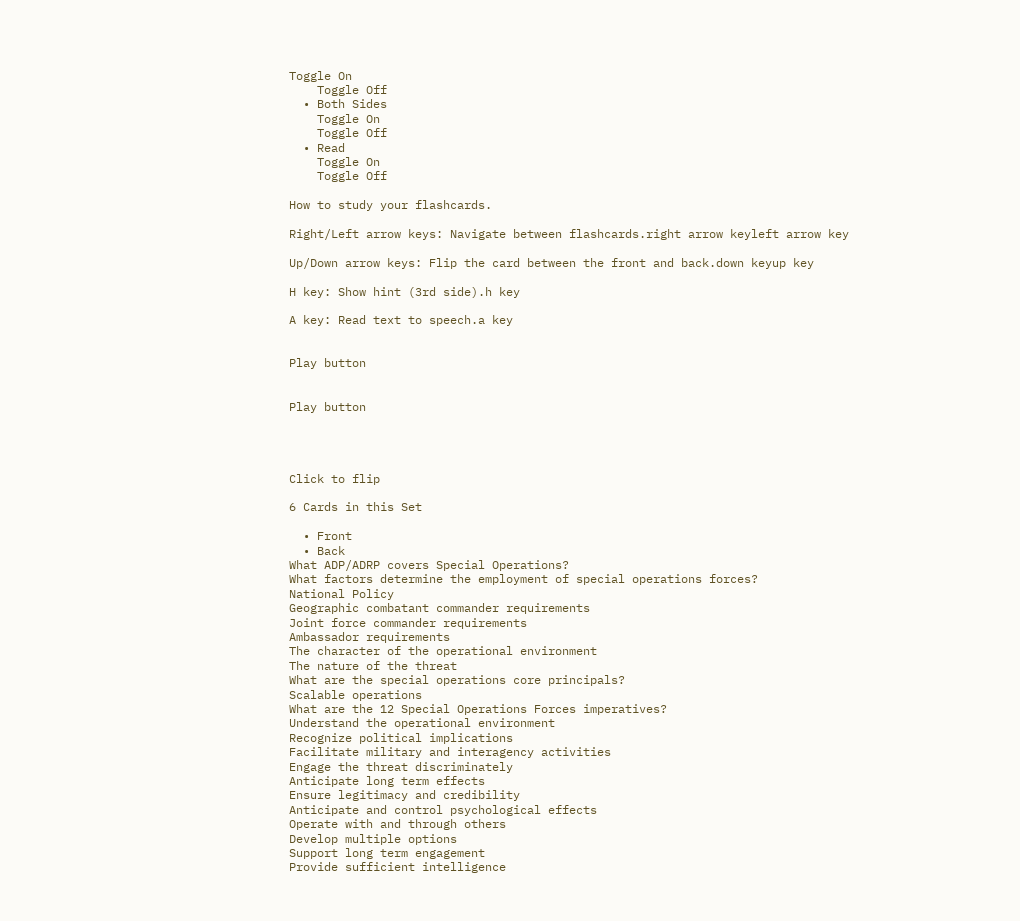Toggle On
    Toggle Off
  • Both Sides
    Toggle On
    Toggle Off
  • Read
    Toggle On
    Toggle Off

How to study your flashcards.

Right/Left arrow keys: Navigate between flashcards.right arrow keyleft arrow key

Up/Down arrow keys: Flip the card between the front and back.down keyup key

H key: Show hint (3rd side).h key

A key: Read text to speech.a key


Play button


Play button




Click to flip

6 Cards in this Set

  • Front
  • Back
What ADP/ADRP covers Special Operations?
What factors determine the employment of special operations forces?
National Policy
Geographic combatant commander requirements
Joint force commander requirements
Ambassador requirements
The character of the operational environment
The nature of the threat
What are the special operations core principals?
Scalable operations
What are the 12 Special Operations Forces imperatives?
Understand the operational environment
Recognize political implications
Facilitate military and interagency activities
Engage the threat discriminately
Anticipate long term effects
Ensure legitimacy and credibility
Anticipate and control psychological effects
Operate with and through others
Develop multiple options
Support long term engagement
Provide sufficient intelligence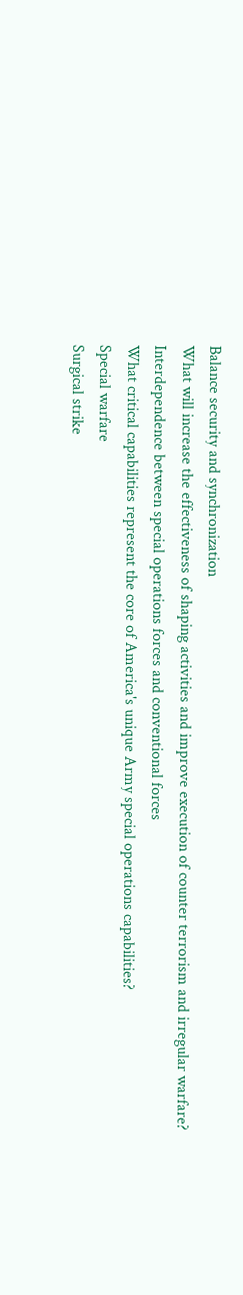Balance security and synchronization
What will increase the effectiveness of shaping activities and improve execution of counter terrorism and irregular warfare?
Interdependence between special operations forces and conventional forces
What critical capabilities represent the core of America's unique Army special operations capabilities?
Special warfare
Surgical strike